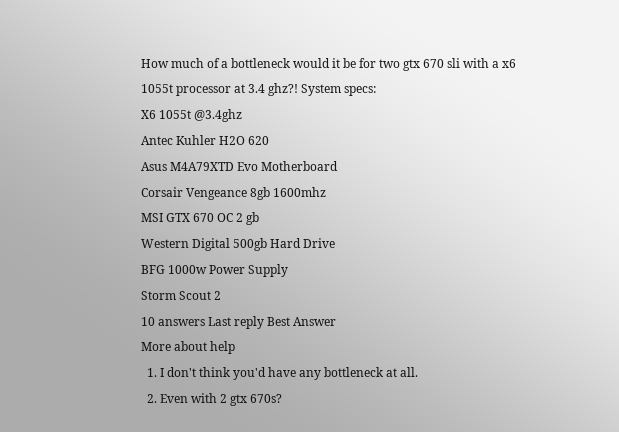How much of a bottleneck would it be for two gtx 670 sli with a x6 1055t processor at 3.4 ghz?! System specs:
X6 1055t @3.4ghz
Antec Kuhler H2O 620
Asus M4A79XTD Evo Motherboard
Corsair Vengeance 8gb 1600mhz
MSI GTX 670 OC 2 gb
Western Digital 500gb Hard Drive
BFG 1000w Power Supply
Storm Scout 2
10 answers Last reply Best Answer
More about help
  1. I don't think you'd have any bottleneck at all.
  2. Even with 2 gtx 670s?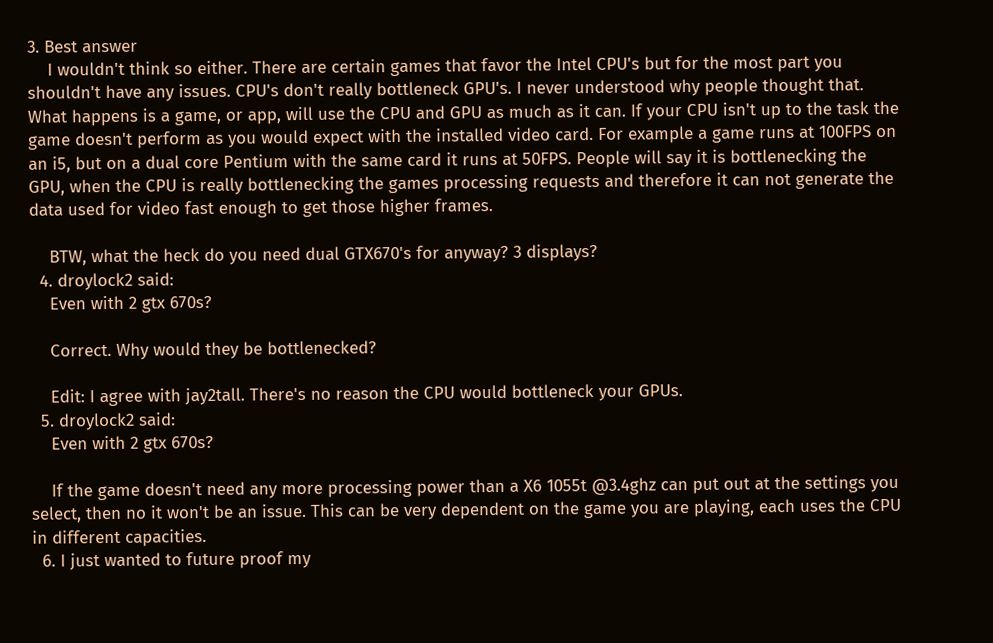3. Best answer
    I wouldn't think so either. There are certain games that favor the Intel CPU's but for the most part you shouldn't have any issues. CPU's don't really bottleneck GPU's. I never understood why people thought that. What happens is a game, or app, will use the CPU and GPU as much as it can. If your CPU isn't up to the task the game doesn't perform as you would expect with the installed video card. For example a game runs at 100FPS on an i5, but on a dual core Pentium with the same card it runs at 50FPS. People will say it is bottlenecking the GPU, when the CPU is really bottlenecking the games processing requests and therefore it can not generate the data used for video fast enough to get those higher frames.

    BTW, what the heck do you need dual GTX670's for anyway? 3 displays?
  4. droylock2 said:
    Even with 2 gtx 670s?

    Correct. Why would they be bottlenecked?

    Edit: I agree with jay2tall. There's no reason the CPU would bottleneck your GPUs.
  5. droylock2 said:
    Even with 2 gtx 670s?

    If the game doesn't need any more processing power than a X6 1055t @3.4ghz can put out at the settings you select, then no it won't be an issue. This can be very dependent on the game you are playing, each uses the CPU in different capacities.
  6. I just wanted to future proof my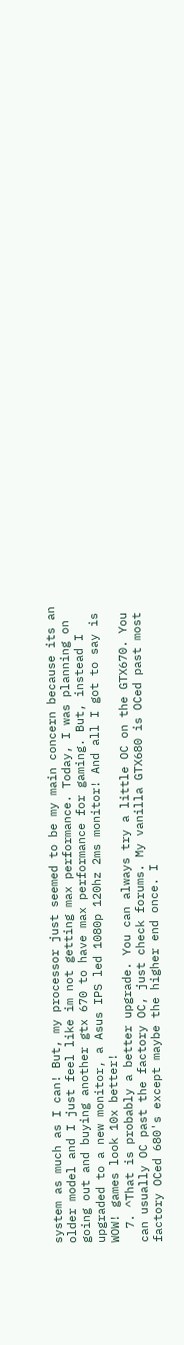system as much as I can! But, my processor just seemed to be my main concern because its an older model and I just feel like im not getting max performance. Today, I was planning on going out and buying another gtx 670 to have max performance for gaming. But, instead I upgraded to a new monitor, a Asus IPS led 1080p 120hz 2ms monitor! And all I got to say is WOW! games look 10x better!
  7. ^That is probably a better upgrade. You can always try a little OC on the GTX670. You can usually OC past the factory OC, just check forums. My vanilla GTX680 is OCed past most factory OCed 680's except maybe the higher end once. I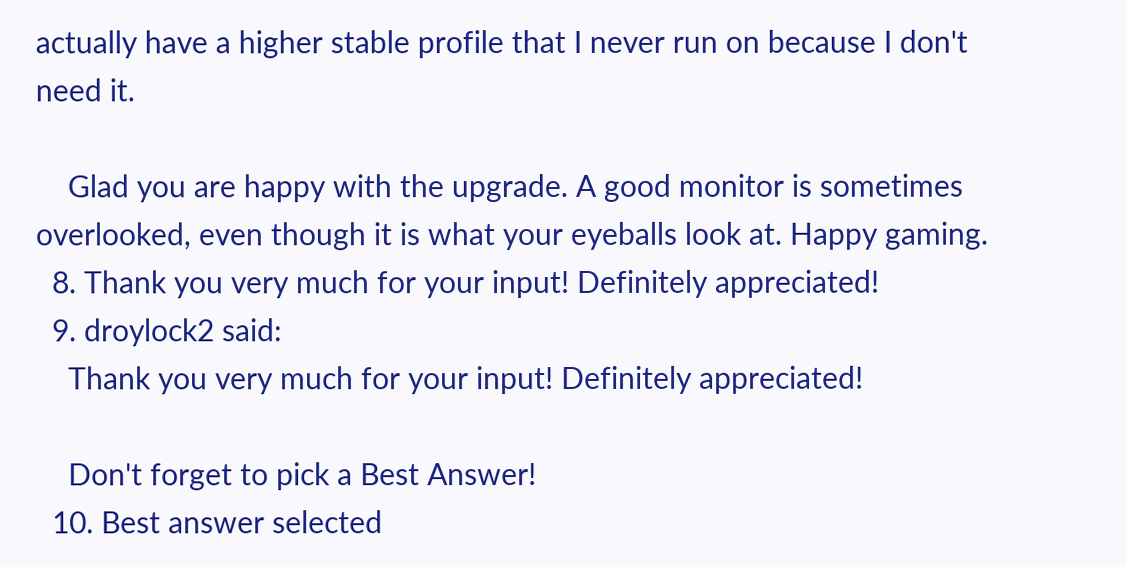actually have a higher stable profile that I never run on because I don't need it.

    Glad you are happy with the upgrade. A good monitor is sometimes overlooked, even though it is what your eyeballs look at. Happy gaming.
  8. Thank you very much for your input! Definitely appreciated!
  9. droylock2 said:
    Thank you very much for your input! Definitely appreciated!

    Don't forget to pick a Best Answer!
  10. Best answer selected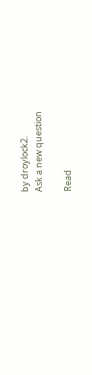by droylock2.
Ask a new question

Read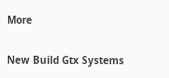More

New Build Gtx Systems